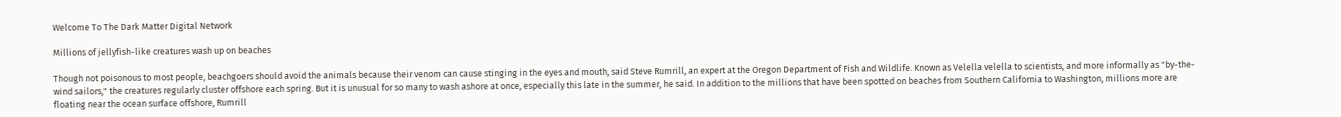Welcome To The Dark Matter Digital Network

Millions of jellyfish-like creatures wash up on beaches

Though not poisonous to most people, beachgoers should avoid the animals because their venom can cause stinging in the eyes and mouth, said Steve Rumrill, an expert at the Oregon Department of Fish and Wildlife. Known as Velella velella to scientists, and more informally as "by-the-wind sailors," the creatures regularly cluster offshore each spring. But it is unusual for so many to wash ashore at once, especially this late in the summer, he said. In addition to the millions that have been spotted on beaches from Southern California to Washington, millions more are floating near the ocean surface offshore, Rumrill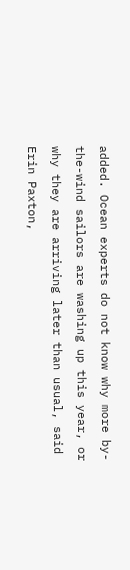added. Ocean experts do not know why more by-the-wind sailors are washing up this year, or why they are arriving later than usual, said Erin Paxton,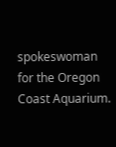spokeswoman for the Oregon Coast Aquarium.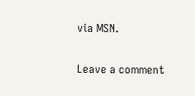via MSN.

Leave a comment